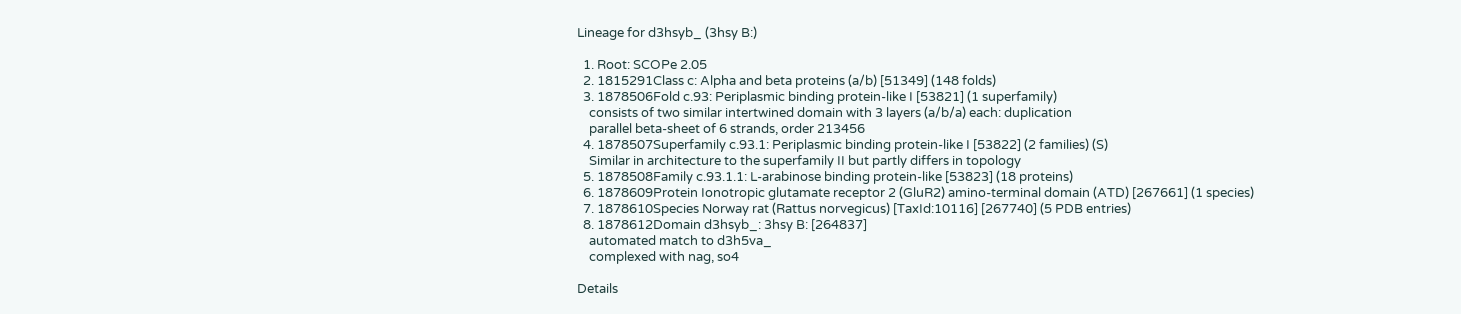Lineage for d3hsyb_ (3hsy B:)

  1. Root: SCOPe 2.05
  2. 1815291Class c: Alpha and beta proteins (a/b) [51349] (148 folds)
  3. 1878506Fold c.93: Periplasmic binding protein-like I [53821] (1 superfamily)
    consists of two similar intertwined domain with 3 layers (a/b/a) each: duplication
    parallel beta-sheet of 6 strands, order 213456
  4. 1878507Superfamily c.93.1: Periplasmic binding protein-like I [53822] (2 families) (S)
    Similar in architecture to the superfamily II but partly differs in topology
  5. 1878508Family c.93.1.1: L-arabinose binding protein-like [53823] (18 proteins)
  6. 1878609Protein Ionotropic glutamate receptor 2 (GluR2) amino-terminal domain (ATD) [267661] (1 species)
  7. 1878610Species Norway rat (Rattus norvegicus) [TaxId:10116] [267740] (5 PDB entries)
  8. 1878612Domain d3hsyb_: 3hsy B: [264837]
    automated match to d3h5va_
    complexed with nag, so4

Details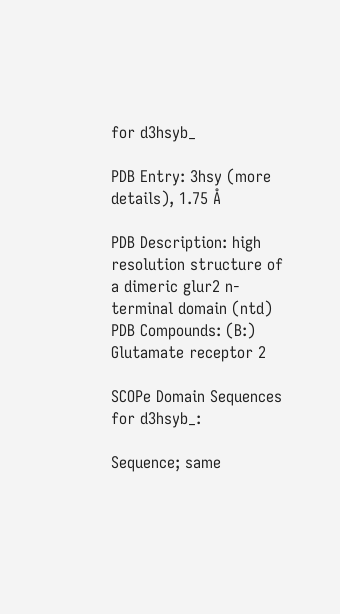for d3hsyb_

PDB Entry: 3hsy (more details), 1.75 Å

PDB Description: high resolution structure of a dimeric glur2 n-terminal domain (ntd)
PDB Compounds: (B:) Glutamate receptor 2

SCOPe Domain Sequences for d3hsyb_:

Sequence; same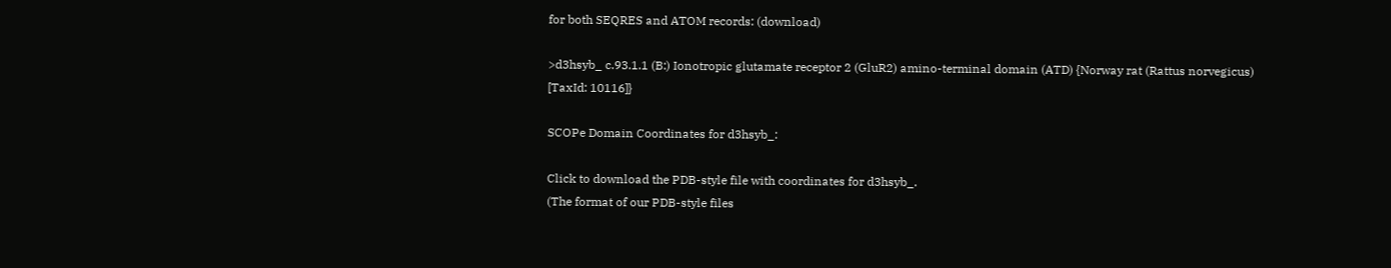for both SEQRES and ATOM records: (download)

>d3hsyb_ c.93.1.1 (B:) Ionotropic glutamate receptor 2 (GluR2) amino-terminal domain (ATD) {Norway rat (Rattus norvegicus) [TaxId: 10116]}

SCOPe Domain Coordinates for d3hsyb_:

Click to download the PDB-style file with coordinates for d3hsyb_.
(The format of our PDB-style files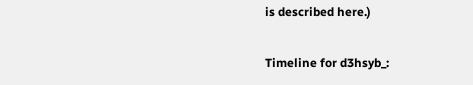is described here.)

Timeline for d3hsyb_: